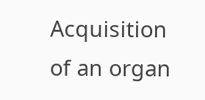Acquisition of an organ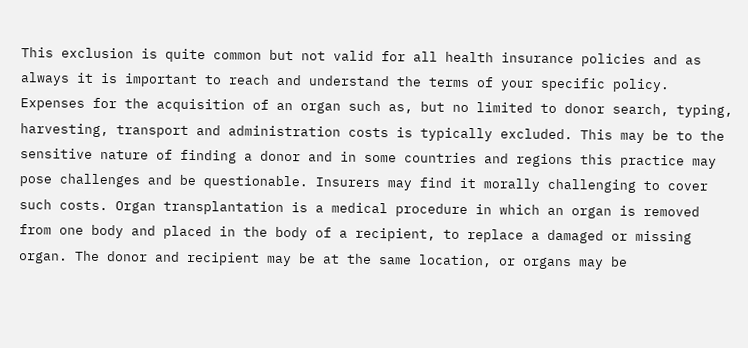This exclusion is quite common but not valid for all health insurance policies and as always it is important to reach and understand the terms of your specific policy. Expenses for the acquisition of an organ such as, but no limited to donor search, typing, harvesting, transport and administration costs is typically excluded. This may be to the sensitive nature of finding a donor and in some countries and regions this practice may pose challenges and be questionable. Insurers may find it morally challenging to cover such costs. Organ transplantation is a medical procedure in which an organ is removed from one body and placed in the body of a recipient, to replace a damaged or missing organ. The donor and recipient may be at the same location, or organs may be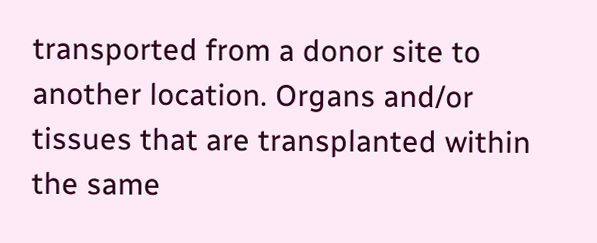transported from a donor site to another location. Organs and/or tissues that are transplanted within the same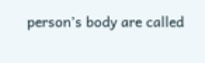person’s body are called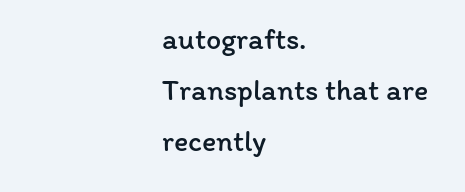autografts. Transplants that are recently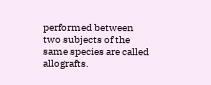performed between two subjects of the same species are called allografts.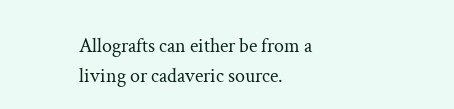Allografts can either be from a living or cadaveric source.